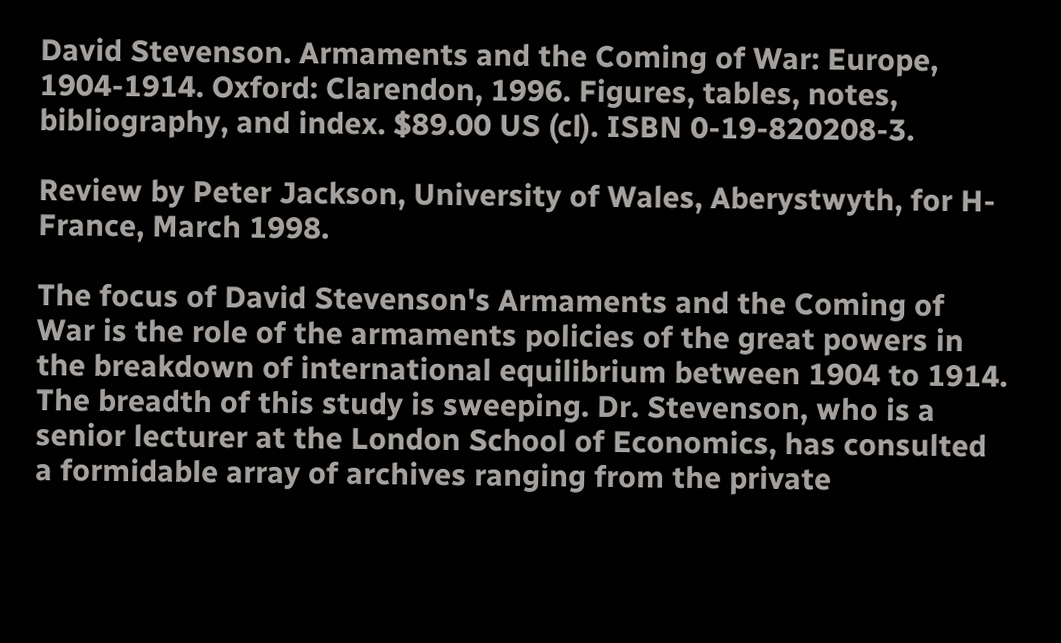David Stevenson. Armaments and the Coming of War: Europe, 1904-1914. Oxford: Clarendon, 1996. Figures, tables, notes, bibliography, and index. $89.00 US (cl). ISBN 0-19-820208-3.

Review by Peter Jackson, University of Wales, Aberystwyth, for H- France, March 1998.

The focus of David Stevenson's Armaments and the Coming of War is the role of the armaments policies of the great powers in the breakdown of international equilibrium between 1904 to 1914. The breadth of this study is sweeping. Dr. Stevenson, who is a senior lecturer at the London School of Economics, has consulted a formidable array of archives ranging from the private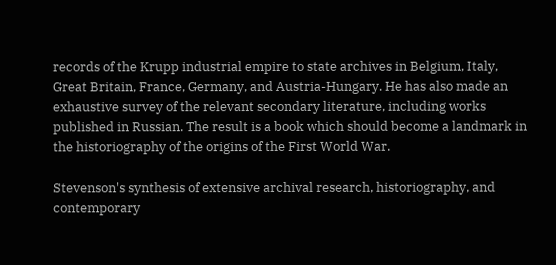records of the Krupp industrial empire to state archives in Belgium, Italy, Great Britain, France, Germany, and Austria-Hungary. He has also made an exhaustive survey of the relevant secondary literature, including works published in Russian. The result is a book which should become a landmark in the historiography of the origins of the First World War.

Stevenson's synthesis of extensive archival research, historiography, and contemporary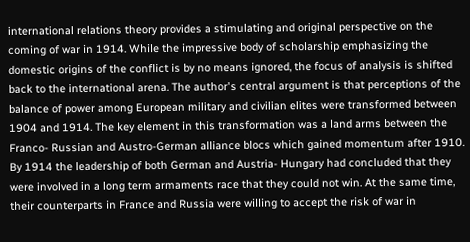international relations theory provides a stimulating and original perspective on the coming of war in 1914. While the impressive body of scholarship emphasizing the domestic origins of the conflict is by no means ignored, the focus of analysis is shifted back to the international arena. The author's central argument is that perceptions of the balance of power among European military and civilian elites were transformed between 1904 and 1914. The key element in this transformation was a land arms between the Franco- Russian and Austro-German alliance blocs which gained momentum after 1910. By 1914 the leadership of both German and Austria- Hungary had concluded that they were involved in a long term armaments race that they could not win. At the same time, their counterparts in France and Russia were willing to accept the risk of war in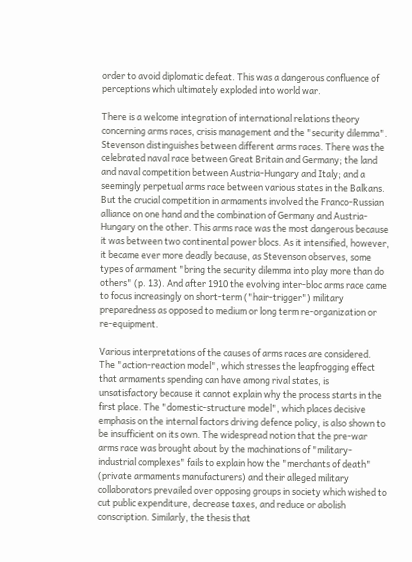order to avoid diplomatic defeat. This was a dangerous confluence of perceptions which ultimately exploded into world war.

There is a welcome integration of international relations theory concerning arms races, crisis management and the "security dilemma". Stevenson distinguishes between different arms races. There was the celebrated naval race between Great Britain and Germany; the land and naval competition between Austria-Hungary and Italy; and a seemingly perpetual arms race between various states in the Balkans. But the crucial competition in armaments involved the Franco-Russian alliance on one hand and the combination of Germany and Austria-Hungary on the other. This arms race was the most dangerous because it was between two continental power blocs. As it intensified, however, it became ever more deadly because, as Stevenson observes, some types of armament "bring the security dilemma into play more than do others" (p. 13). And after 1910 the evolving inter-bloc arms race came to focus increasingly on short-term ("hair-trigger") military preparedness as opposed to medium or long term re-organization or re-equipment.

Various interpretations of the causes of arms races are considered. The "action-reaction model", which stresses the leapfrogging effect that armaments spending can have among rival states, is unsatisfactory because it cannot explain why the process starts in the first place. The "domestic-structure model", which places decisive emphasis on the internal factors driving defence policy, is also shown to be insufficient on its own. The widespread notion that the pre-war arms race was brought about by the machinations of "military-industrial complexes" fails to explain how the "merchants of death" (private armaments manufacturers) and their alleged military collaborators prevailed over opposing groups in society which wished to cut public expenditure, decrease taxes, and reduce or abolish conscription. Similarly, the thesis that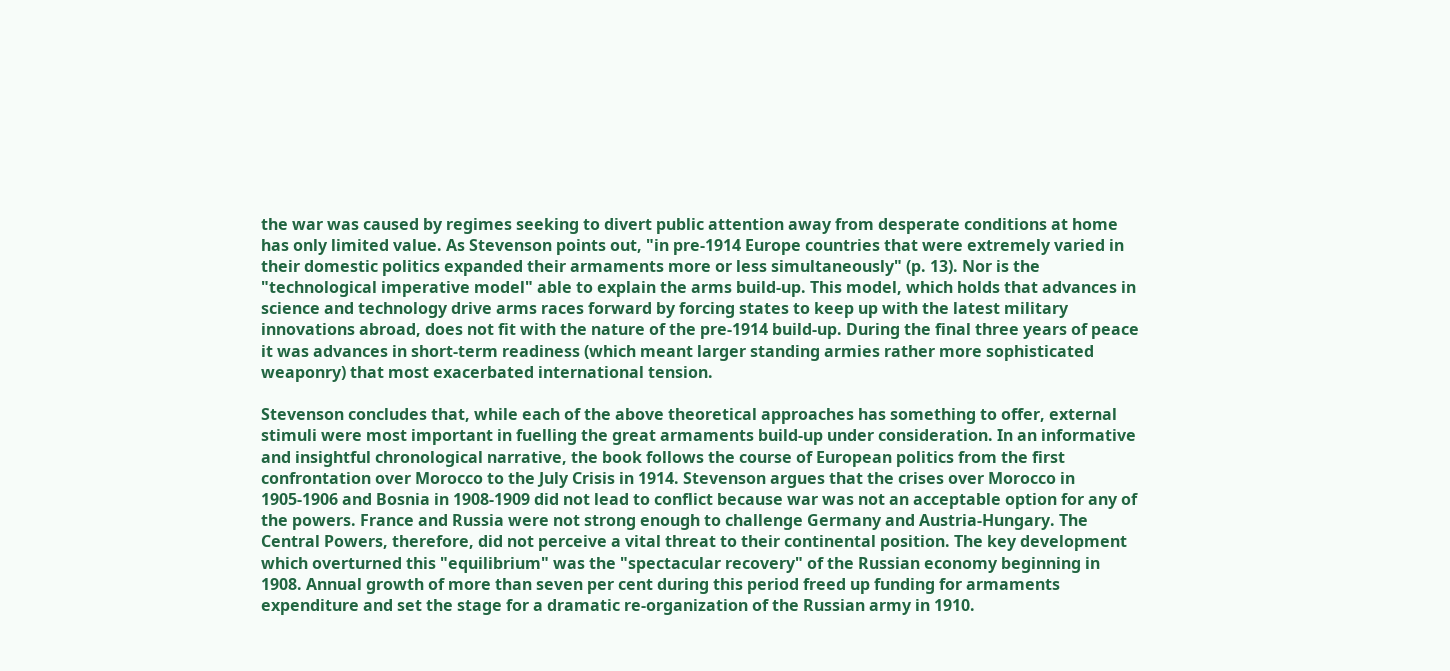the war was caused by regimes seeking to divert public attention away from desperate conditions at home has only limited value. As Stevenson points out, "in pre-1914 Europe countries that were extremely varied in their domestic politics expanded their armaments more or less simultaneously" (p. 13). Nor is the "technological imperative model" able to explain the arms build-up. This model, which holds that advances in science and technology drive arms races forward by forcing states to keep up with the latest military innovations abroad, does not fit with the nature of the pre-1914 build-up. During the final three years of peace it was advances in short-term readiness (which meant larger standing armies rather more sophisticated weaponry) that most exacerbated international tension.

Stevenson concludes that, while each of the above theoretical approaches has something to offer, external stimuli were most important in fuelling the great armaments build-up under consideration. In an informative and insightful chronological narrative, the book follows the course of European politics from the first confrontation over Morocco to the July Crisis in 1914. Stevenson argues that the crises over Morocco in 1905-1906 and Bosnia in 1908-1909 did not lead to conflict because war was not an acceptable option for any of the powers. France and Russia were not strong enough to challenge Germany and Austria-Hungary. The Central Powers, therefore, did not perceive a vital threat to their continental position. The key development which overturned this "equilibrium" was the "spectacular recovery" of the Russian economy beginning in 1908. Annual growth of more than seven per cent during this period freed up funding for armaments expenditure and set the stage for a dramatic re-organization of the Russian army in 1910.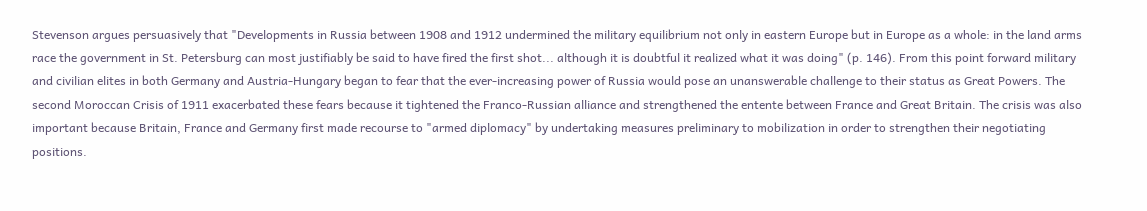Stevenson argues persuasively that "Developments in Russia between 1908 and 1912 undermined the military equilibrium not only in eastern Europe but in Europe as a whole: in the land arms race the government in St. Petersburg can most justifiably be said to have fired the first shot... although it is doubtful it realized what it was doing" (p. 146). From this point forward military and civilian elites in both Germany and Austria-Hungary began to fear that the ever-increasing power of Russia would pose an unanswerable challenge to their status as Great Powers. The second Moroccan Crisis of 1911 exacerbated these fears because it tightened the Franco-Russian alliance and strengthened the entente between France and Great Britain. The crisis was also important because Britain, France and Germany first made recourse to "armed diplomacy" by undertaking measures preliminary to mobilization in order to strengthen their negotiating positions.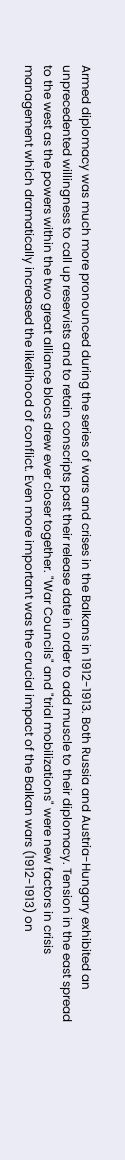Armed diplomacy was much more pronounced during the series of wars and crises in the Balkans in 1912-1913. Both Russia and Austria-Hungary exhibited an unprecedented willingness to call up reservists and to retain conscripts past their release date in order to add muscle to their diplomacy. Tension in the east spread to the west as the powers within the two great alliance blocs drew ever closer together. "War Councils" and "trial mobilizations" were new factors in crisis management which dramatically increased the likelihood of conflict. Even more important was the crucial impact of the Balkan wars (1912-1913) on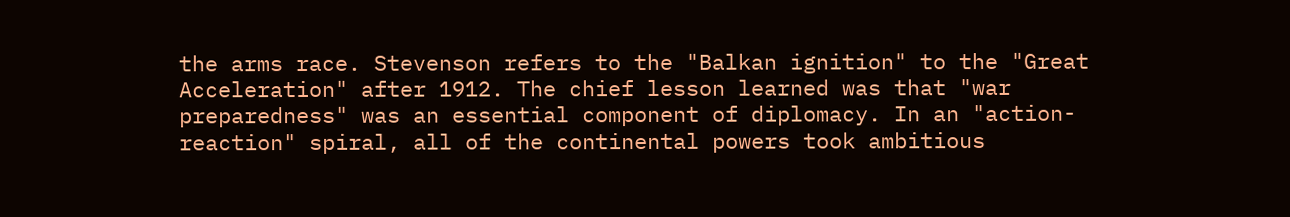the arms race. Stevenson refers to the "Balkan ignition" to the "Great Acceleration" after 1912. The chief lesson learned was that "war preparedness" was an essential component of diplomacy. In an "action-reaction" spiral, all of the continental powers took ambitious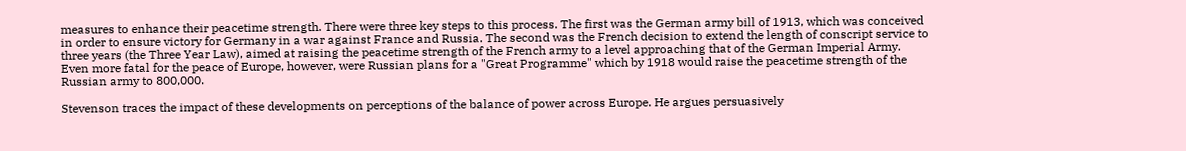measures to enhance their peacetime strength. There were three key steps to this process. The first was the German army bill of 1913, which was conceived in order to ensure victory for Germany in a war against France and Russia. The second was the French decision to extend the length of conscript service to three years (the Three Year Law), aimed at raising the peacetime strength of the French army to a level approaching that of the German Imperial Army. Even more fatal for the peace of Europe, however, were Russian plans for a "Great Programme" which by 1918 would raise the peacetime strength of the Russian army to 800,000.

Stevenson traces the impact of these developments on perceptions of the balance of power across Europe. He argues persuasively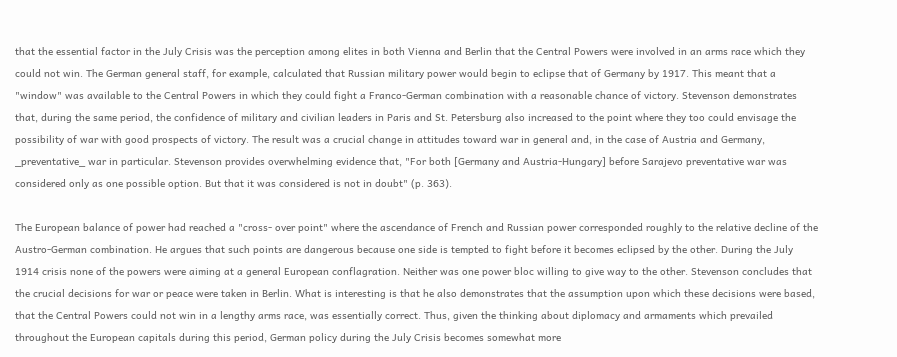that the essential factor in the July Crisis was the perception among elites in both Vienna and Berlin that the Central Powers were involved in an arms race which they could not win. The German general staff, for example, calculated that Russian military power would begin to eclipse that of Germany by 1917. This meant that a "window" was available to the Central Powers in which they could fight a Franco-German combination with a reasonable chance of victory. Stevenson demonstrates that, during the same period, the confidence of military and civilian leaders in Paris and St. Petersburg also increased to the point where they too could envisage the possibility of war with good prospects of victory. The result was a crucial change in attitudes toward war in general and, in the case of Austria and Germany, _preventative_ war in particular. Stevenson provides overwhelming evidence that, "For both [Germany and Austria-Hungary] before Sarajevo preventative war was considered only as one possible option. But that it was considered is not in doubt" (p. 363).

The European balance of power had reached a "cross- over point" where the ascendance of French and Russian power corresponded roughly to the relative decline of the Austro-German combination. He argues that such points are dangerous because one side is tempted to fight before it becomes eclipsed by the other. During the July 1914 crisis none of the powers were aiming at a general European conflagration. Neither was one power bloc willing to give way to the other. Stevenson concludes that the crucial decisions for war or peace were taken in Berlin. What is interesting is that he also demonstrates that the assumption upon which these decisions were based, that the Central Powers could not win in a lengthy arms race, was essentially correct. Thus, given the thinking about diplomacy and armaments which prevailed throughout the European capitals during this period, German policy during the July Crisis becomes somewhat more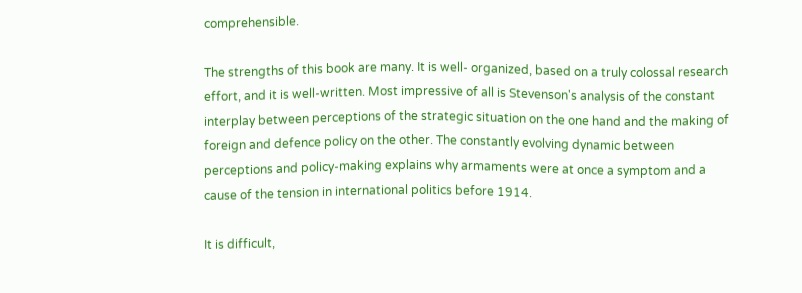comprehensible.

The strengths of this book are many. It is well- organized, based on a truly colossal research effort, and it is well-written. Most impressive of all is Stevenson's analysis of the constant interplay between perceptions of the strategic situation on the one hand and the making of foreign and defence policy on the other. The constantly evolving dynamic between perceptions and policy-making explains why armaments were at once a symptom and a cause of the tension in international politics before 1914.

It is difficult,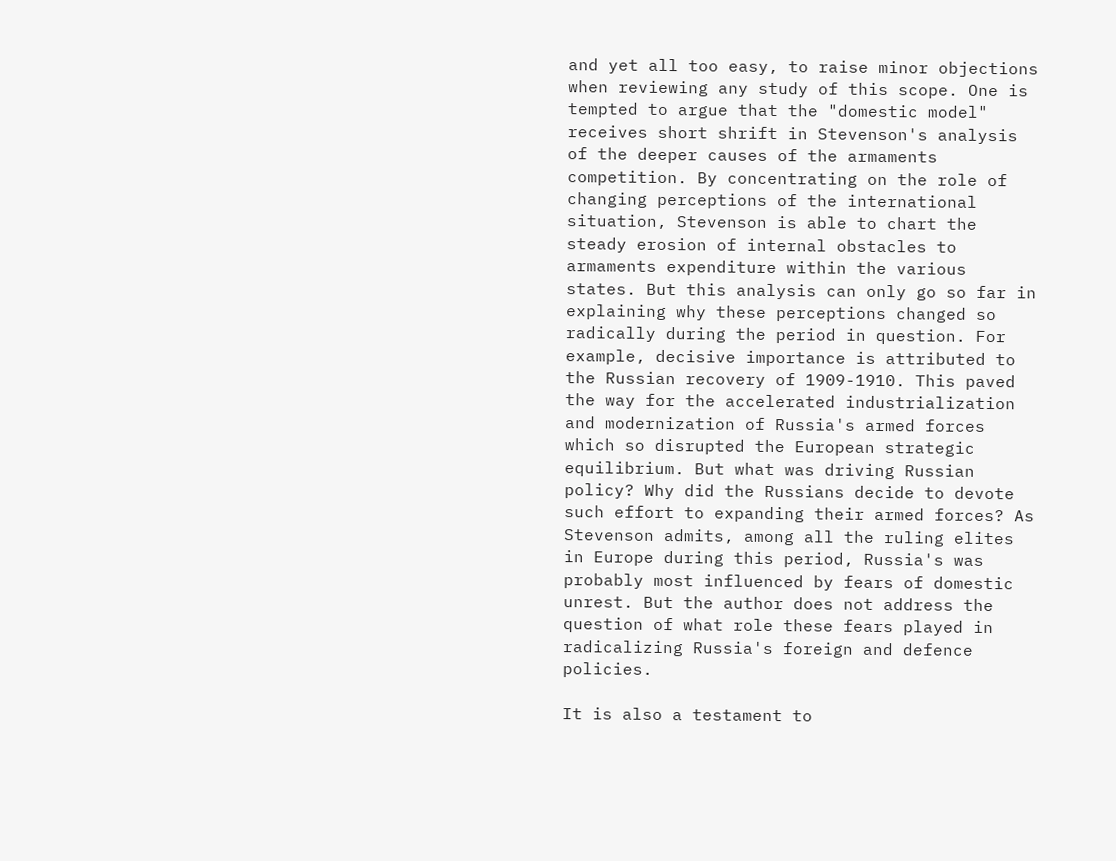and yet all too easy, to raise minor objections when reviewing any study of this scope. One is tempted to argue that the "domestic model" receives short shrift in Stevenson's analysis of the deeper causes of the armaments competition. By concentrating on the role of changing perceptions of the international situation, Stevenson is able to chart the steady erosion of internal obstacles to armaments expenditure within the various states. But this analysis can only go so far in explaining why these perceptions changed so radically during the period in question. For example, decisive importance is attributed to the Russian recovery of 1909-1910. This paved the way for the accelerated industrialization and modernization of Russia's armed forces which so disrupted the European strategic equilibrium. But what was driving Russian policy? Why did the Russians decide to devote such effort to expanding their armed forces? As Stevenson admits, among all the ruling elites in Europe during this period, Russia's was probably most influenced by fears of domestic unrest. But the author does not address the question of what role these fears played in radicalizing Russia's foreign and defence policies.

It is also a testament to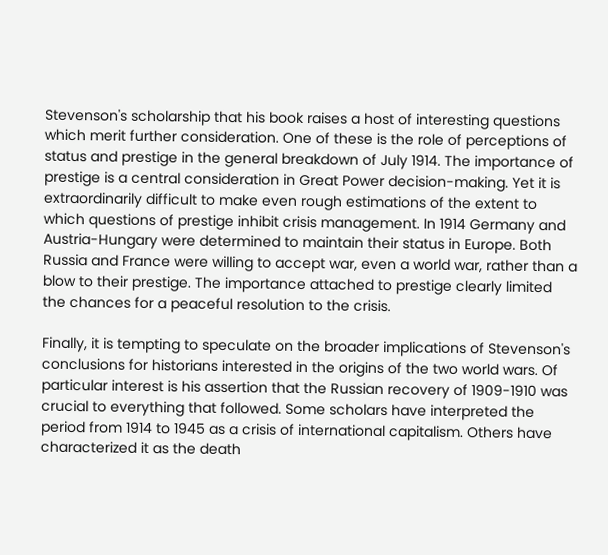Stevenson's scholarship that his book raises a host of interesting questions which merit further consideration. One of these is the role of perceptions of status and prestige in the general breakdown of July 1914. The importance of prestige is a central consideration in Great Power decision-making. Yet it is extraordinarily difficult to make even rough estimations of the extent to which questions of prestige inhibit crisis management. In 1914 Germany and Austria-Hungary were determined to maintain their status in Europe. Both Russia and France were willing to accept war, even a world war, rather than a blow to their prestige. The importance attached to prestige clearly limited the chances for a peaceful resolution to the crisis.

Finally, it is tempting to speculate on the broader implications of Stevenson's conclusions for historians interested in the origins of the two world wars. Of particular interest is his assertion that the Russian recovery of 1909-1910 was crucial to everything that followed. Some scholars have interpreted the period from 1914 to 1945 as a crisis of international capitalism. Others have characterized it as the death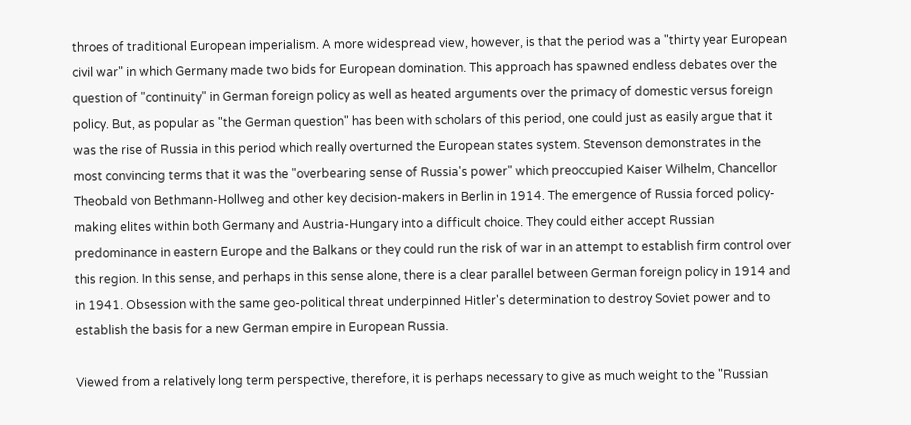throes of traditional European imperialism. A more widespread view, however, is that the period was a "thirty year European civil war" in which Germany made two bids for European domination. This approach has spawned endless debates over the question of "continuity" in German foreign policy as well as heated arguments over the primacy of domestic versus foreign policy. But, as popular as "the German question" has been with scholars of this period, one could just as easily argue that it was the rise of Russia in this period which really overturned the European states system. Stevenson demonstrates in the most convincing terms that it was the "overbearing sense of Russia's power" which preoccupied Kaiser Wilhelm, Chancellor Theobald von Bethmann-Hollweg and other key decision-makers in Berlin in 1914. The emergence of Russia forced policy-making elites within both Germany and Austria-Hungary into a difficult choice. They could either accept Russian predominance in eastern Europe and the Balkans or they could run the risk of war in an attempt to establish firm control over this region. In this sense, and perhaps in this sense alone, there is a clear parallel between German foreign policy in 1914 and in 1941. Obsession with the same geo-political threat underpinned Hitler's determination to destroy Soviet power and to establish the basis for a new German empire in European Russia.

Viewed from a relatively long term perspective, therefore, it is perhaps necessary to give as much weight to the "Russian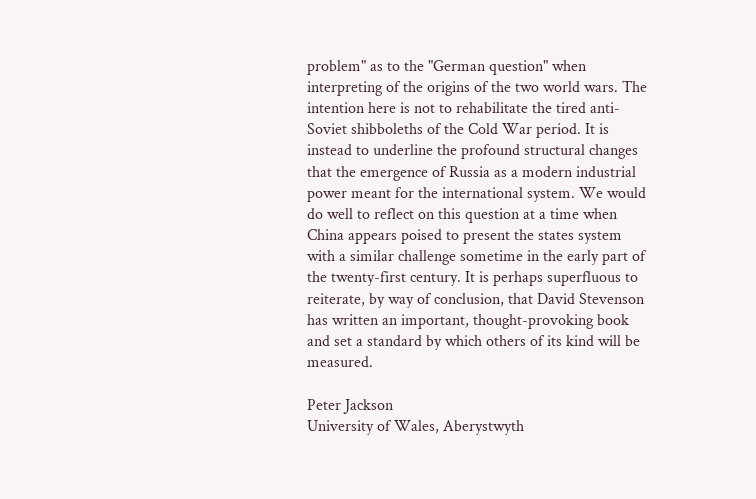problem" as to the "German question" when interpreting of the origins of the two world wars. The intention here is not to rehabilitate the tired anti-Soviet shibboleths of the Cold War period. It is instead to underline the profound structural changes that the emergence of Russia as a modern industrial power meant for the international system. We would do well to reflect on this question at a time when China appears poised to present the states system with a similar challenge sometime in the early part of the twenty-first century. It is perhaps superfluous to reiterate, by way of conclusion, that David Stevenson has written an important, thought-provoking book and set a standard by which others of its kind will be measured.

Peter Jackson
University of Wales, Aberystwyth